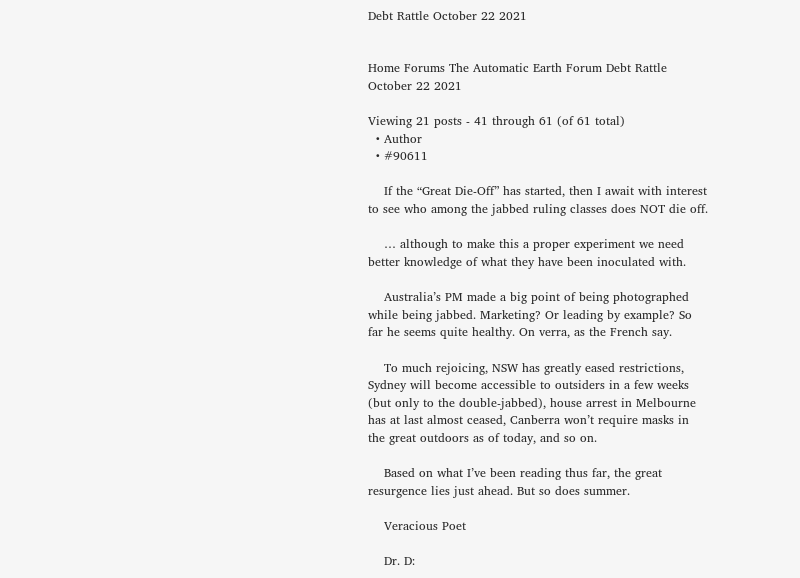Debt Rattle October 22 2021


Home Forums The Automatic Earth Forum Debt Rattle October 22 2021

Viewing 21 posts - 41 through 61 (of 61 total)
  • Author
  • #90611

    If the “Great Die-Off” has started, then I await with interest to see who among the jabbed ruling classes does NOT die off.

    … although to make this a proper experiment we need better knowledge of what they have been inoculated with.

    Australia’s PM made a big point of being photographed while being jabbed. Marketing? Or leading by example? So far he seems quite healthy. On verra, as the French say.

    To much rejoicing, NSW has greatly eased restrictions, Sydney will become accessible to outsiders in a few weeks (but only to the double-jabbed), house arrest in Melbourne has at last almost ceased, Canberra won’t require masks in the great outdoors as of today, and so on.

    Based on what I’ve been reading thus far, the great resurgence lies just ahead. But so does summer.

    Veracious Poet

    Dr. D: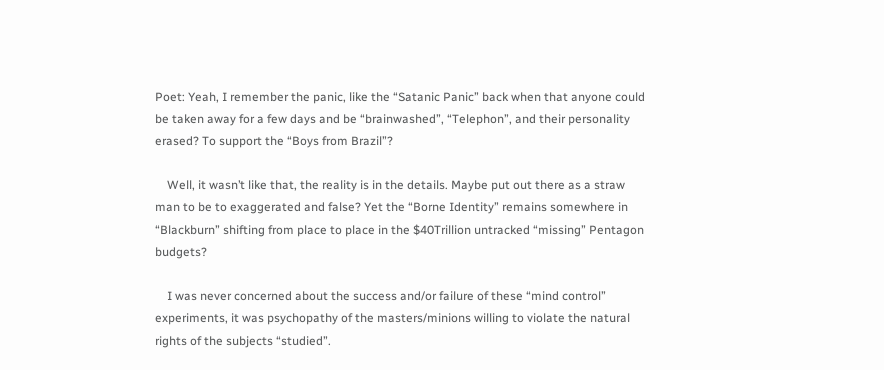Poet: Yeah, I remember the panic, like the “Satanic Panic” back when that anyone could be taken away for a few days and be “brainwashed”, “Telephon”, and their personality erased? To support the “Boys from Brazil”?

    Well, it wasn’t like that, the reality is in the details. Maybe put out there as a straw man to be to exaggerated and false? Yet the “Borne Identity” remains somewhere in “Blackburn” shifting from place to place in the $40Trillion untracked “missing” Pentagon budgets?

    I was never concerned about the success and/or failure of these “mind control” experiments, it was psychopathy of the masters/minions willing to violate the natural rights of the subjects “studied”.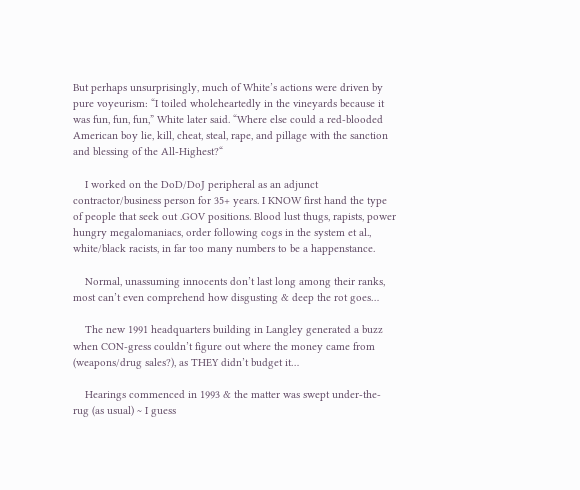But perhaps unsurprisingly, much of White’s actions were driven by pure voyeurism: “I toiled wholeheartedly in the vineyards because it was fun, fun, fun,” White later said. “Where else could a red-blooded American boy lie, kill, cheat, steal, rape, and pillage with the sanction and blessing of the All-Highest?“

    I worked on the DoD/DoJ peripheral as an adjunct contractor/business person for 35+ years. I KNOW first hand the type of people that seek out .GOV positions. Blood lust thugs, rapists, power hungry megalomaniacs, order following cogs in the system et al., white/black racists, in far too many numbers to be a happenstance.

    Normal, unassuming innocents don’t last long among their ranks, most can’t even comprehend how disgusting & deep the rot goes…

    The new 1991 headquarters building in Langley generated a buzz when CON-gress couldn’t figure out where the money came from (weapons/drug sales?), as THEY didn’t budget it…

    Hearings commenced in 1993 & the matter was swept under-the-rug (as usual) ~ I guess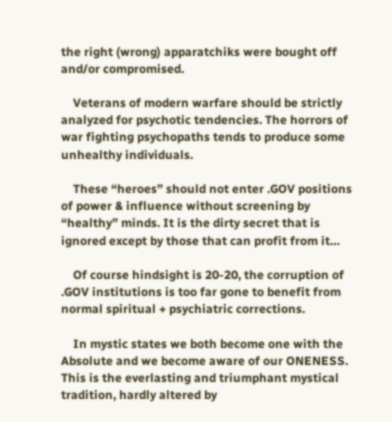the right (wrong) apparatchiks were bought off and/or compromised.

    Veterans of modern warfare should be strictly analyzed for psychotic tendencies. The horrors of war fighting psychopaths tends to produce some unhealthy individuals.

    These “heroes” should not enter .GOV positions of power & influence without screening by “healthy” minds. It is the dirty secret that is ignored except by those that can profit from it…

    Of course hindsight is 20-20, the corruption of .GOV institutions is too far gone to benefit from normal spiritual + psychiatric corrections.

    In mystic states we both become one with the Absolute and we become aware of our ONENESS. This is the everlasting and triumphant mystical tradition, hardly altered by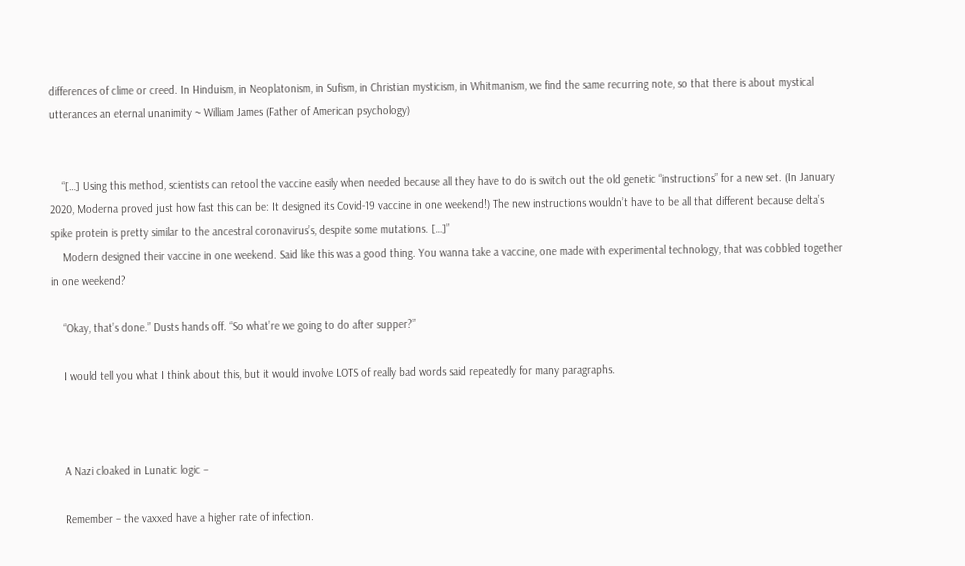differences of clime or creed. In Hinduism, in Neoplatonism, in Sufism, in Christian mysticism, in Whitmanism, we find the same recurring note, so that there is about mystical utterances an eternal unanimity ~ William James (Father of American psychology)


    “[…] Using this method, scientists can retool the vaccine easily when needed because all they have to do is switch out the old genetic “instructions” for a new set. (In January 2020, Moderna proved just how fast this can be: It designed its Covid-19 vaccine in one weekend!) The new instructions wouldn’t have to be all that different because delta’s spike protein is pretty similar to the ancestral coronavirus’s, despite some mutations. […]”
    Modern designed their vaccine in one weekend. Said like this was a good thing. You wanna take a vaccine, one made with experimental technology, that was cobbled together in one weekend?

    “Okay, that’s done.” Dusts hands off. “So what’re we going to do after supper?”

    I would tell you what I think about this, but it would involve LOTS of really bad words said repeatedly for many paragraphs.



    A Nazi cloaked in Lunatic logic –

    Remember – the vaxxed have a higher rate of infection.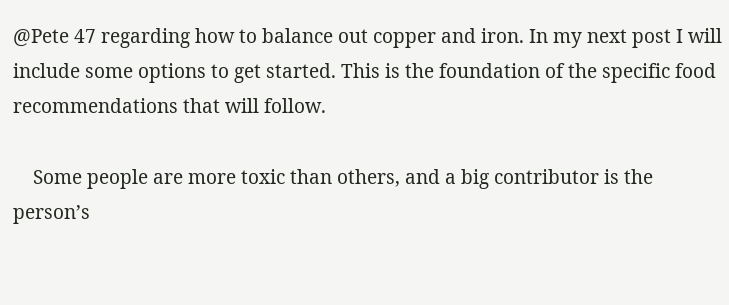@Pete 47 regarding how to balance out copper and iron. In my next post I will include some options to get started. This is the foundation of the specific food recommendations that will follow.

    Some people are more toxic than others, and a big contributor is the person’s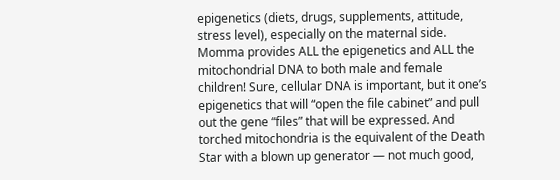epigenetics (diets, drugs, supplements, attitude, stress level), especially on the maternal side. Momma provides ALL the epigenetics and ALL the mitochondrial DNA to both male and female children! Sure, cellular DNA is important, but it one’s epigenetics that will “open the file cabinet” and pull out the gene “files” that will be expressed. And torched mitochondria is the equivalent of the Death Star with a blown up generator — not much good,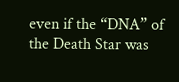even if the “DNA” of the Death Star was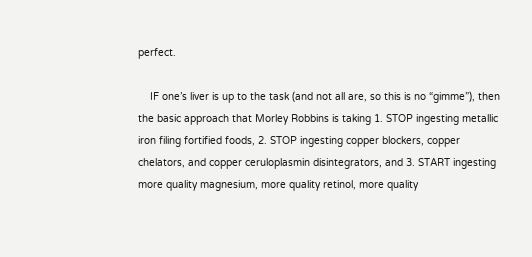perfect.

    IF one’s liver is up to the task (and not all are, so this is no “gimme”), then the basic approach that Morley Robbins is taking 1. STOP ingesting metallic iron filing fortified foods, 2. STOP ingesting copper blockers, copper chelators, and copper ceruloplasmin disintegrators, and 3. START ingesting more quality magnesium, more quality retinol, more quality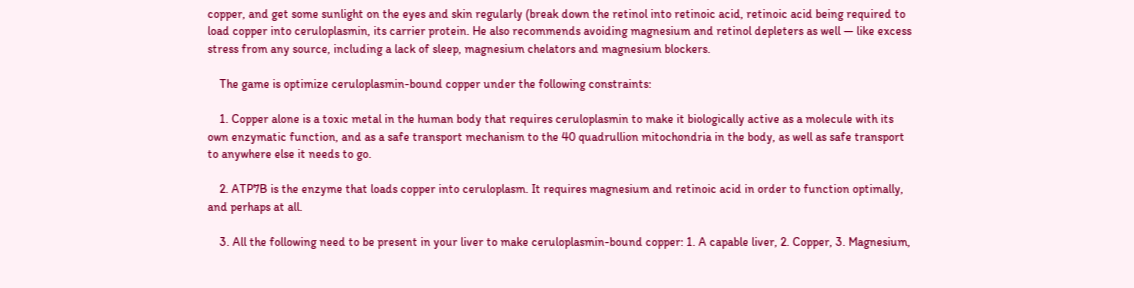copper, and get some sunlight on the eyes and skin regularly (break down the retinol into retinoic acid, retinoic acid being required to load copper into ceruloplasmin, its carrier protein. He also recommends avoiding magnesium and retinol depleters as well — like excess stress from any source, including a lack of sleep, magnesium chelators and magnesium blockers.

    The game is optimize ceruloplasmin-bound copper under the following constraints:

    1. Copper alone is a toxic metal in the human body that requires ceruloplasmin to make it biologically active as a molecule with its own enzymatic function, and as a safe transport mechanism to the 40 quadrullion mitochondria in the body, as well as safe transport to anywhere else it needs to go.

    2. ATP7B is the enzyme that loads copper into ceruloplasm. It requires magnesium and retinoic acid in order to function optimally, and perhaps at all.

    3. All the following need to be present in your liver to make ceruloplasmin-bound copper: 1. A capable liver, 2. Copper, 3. Magnesium,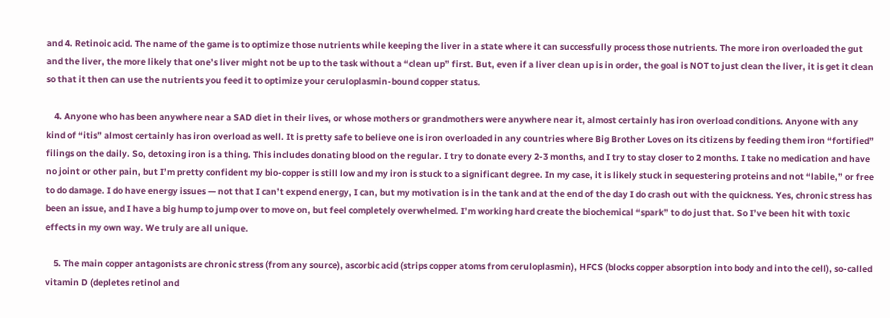and 4. Retinoic acid. The name of the game is to optimize those nutrients while keeping the liver in a state where it can successfully process those nutrients. The more iron overloaded the gut and the liver, the more likely that one’s liver might not be up to the task without a “clean up” first. But, even if a liver clean up is in order, the goal is NOT to just clean the liver, it is get it clean so that it then can use the nutrients you feed it to optimize your ceruloplasmin-bound copper status.

    4. Anyone who has been anywhere near a SAD diet in their lives, or whose mothers or grandmothers were anywhere near it, almost certainly has iron overload conditions. Anyone with any kind of “itis” almost certainly has iron overload as well. It is pretty safe to believe one is iron overloaded in any countries where Big Brother Loves on its citizens by feeding them iron “fortified” filings on the daily. So, detoxing iron is a thing. This includes donating blood on the regular. I try to donate every 2-3 months, and I try to stay closer to 2 months. I take no medication and have no joint or other pain, but I’m pretty confident my bio-copper is still low and my iron is stuck to a significant degree. In my case, it is likely stuck in sequestering proteins and not “labile,” or free to do damage. I do have energy issues — not that I can’t expend energy, I can, but my motivation is in the tank and at the end of the day I do crash out with the quickness. Yes, chronic stress has been an issue, and I have a big hump to jump over to move on, but feel completely overwhelmed. I’m working hard create the biochemical “spark” to do just that. So I’ve been hit with toxic effects in my own way. We truly are all unique.

    5. The main copper antagonists are chronic stress (from any source), ascorbic acid (strips copper atoms from ceruloplasmin), HFCS (blocks copper absorption into body and into the cell), so-called vitamin D (depletes retinol and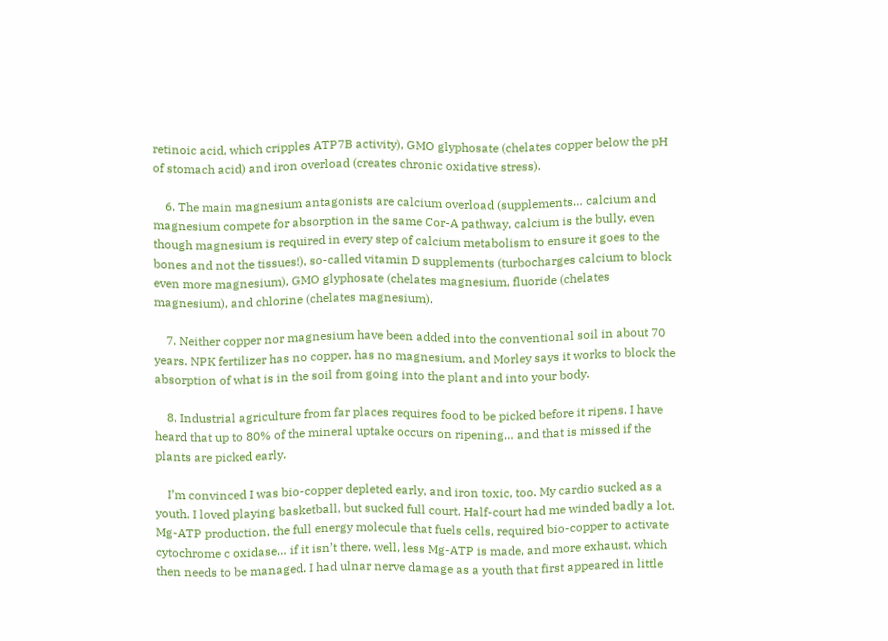retinoic acid, which cripples ATP7B activity), GMO glyphosate (chelates copper below the pH of stomach acid) and iron overload (creates chronic oxidative stress).

    6. The main magnesium antagonists are calcium overload (supplements… calcium and magnesium compete for absorption in the same Cor-A pathway, calcium is the bully, even though magnesium is required in every step of calcium metabolism to ensure it goes to the bones and not the tissues!), so-called vitamin D supplements (turbocharges calcium to block even more magnesium), GMO glyphosate (chelates magnesium, fluoride (chelates magnesium), and chlorine (chelates magnesium).

    7. Neither copper nor magnesium have been added into the conventional soil in about 70 years. NPK fertilizer has no copper, has no magnesium, and Morley says it works to block the absorption of what is in the soil from going into the plant and into your body.

    8. Industrial agriculture from far places requires food to be picked before it ripens. I have heard that up to 80% of the mineral uptake occurs on ripening… and that is missed if the plants are picked early.

    I’m convinced I was bio-copper depleted early, and iron toxic, too. My cardio sucked as a youth. I loved playing basketball, but sucked full court. Half-court had me winded badly a lot. Mg-ATP production, the full energy molecule that fuels cells, required bio-copper to activate cytochrome c oxidase… if it isn’t there, well, less Mg-ATP is made, and more exhaust, which then needs to be managed. I had ulnar nerve damage as a youth that first appeared in little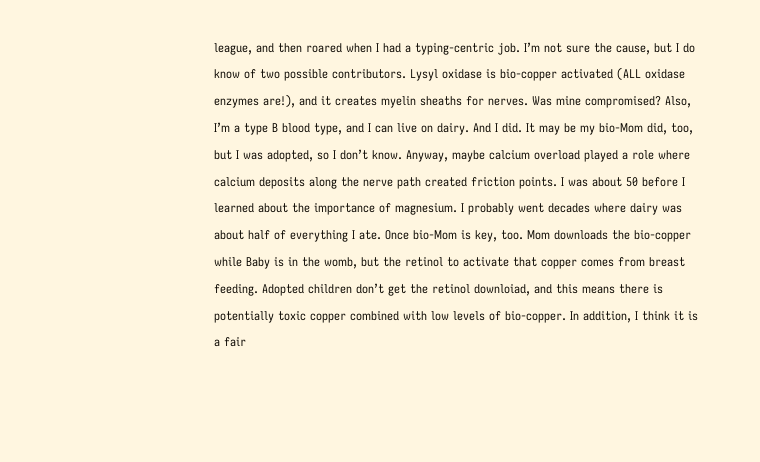league, and then roared when I had a typing-centric job. I’m not sure the cause, but I do know of two possible contributors. Lysyl oxidase is bio-copper activated (ALL oxidase enzymes are!), and it creates myelin sheaths for nerves. Was mine compromised? Also, I’m a type B blood type, and I can live on dairy. And I did. It may be my bio-Mom did, too, but I was adopted, so I don’t know. Anyway, maybe calcium overload played a role where calcium deposits along the nerve path created friction points. I was about 50 before I learned about the importance of magnesium. I probably went decades where dairy was about half of everything I ate. Once bio-Mom is key, too. Mom downloads the bio-copper while Baby is in the womb, but the retinol to activate that copper comes from breast feeding. Adopted children don’t get the retinol downloiad, and this means there is potentially toxic copper combined with low levels of bio-copper. In addition, I think it is a fair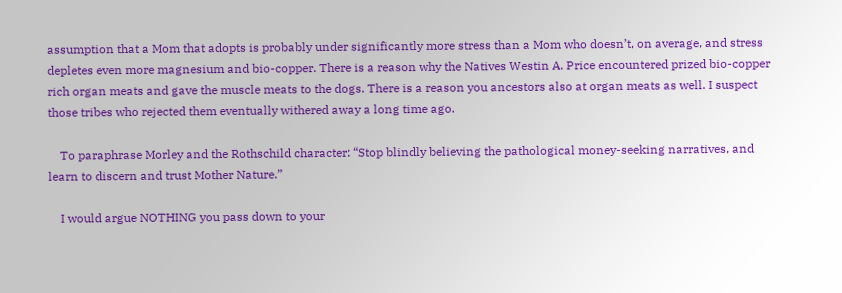assumption that a Mom that adopts is probably under significantly more stress than a Mom who doesn’t, on average, and stress depletes even more magnesium and bio-copper. There is a reason why the Natives Westin A. Price encountered prized bio-copper rich organ meats and gave the muscle meats to the dogs. There is a reason you ancestors also at organ meats as well. I suspect those tribes who rejected them eventually withered away a long time ago.

    To paraphrase Morley and the Rothschild character: “Stop blindly believing the pathological money-seeking narratives, and learn to discern and trust Mother Nature.”

    I would argue NOTHING you pass down to your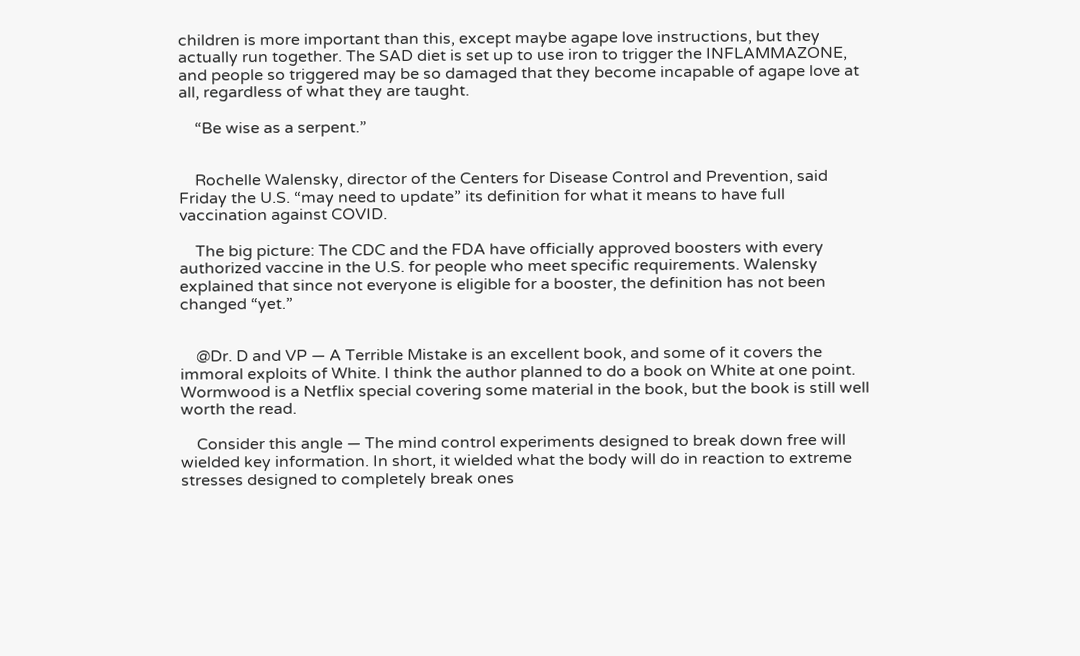children is more important than this, except maybe agape love instructions, but they actually run together. The SAD diet is set up to use iron to trigger the INFLAMMAZONE, and people so triggered may be so damaged that they become incapable of agape love at all, regardless of what they are taught.

    “Be wise as a serpent.”


    Rochelle Walensky, director of the Centers for Disease Control and Prevention, said Friday the U.S. “may need to update” its definition for what it means to have full vaccination against COVID.

    The big picture: The CDC and the FDA have officially approved boosters with every authorized vaccine in the U.S. for people who meet specific requirements. Walensky explained that since not everyone is eligible for a booster, the definition has not been changed “yet.”


    @Dr. D and VP — A Terrible Mistake is an excellent book, and some of it covers the immoral exploits of White. I think the author planned to do a book on White at one point. Wormwood is a Netflix special covering some material in the book, but the book is still well worth the read.

    Consider this angle — The mind control experiments designed to break down free will wielded key information. In short, it wielded what the body will do in reaction to extreme stresses designed to completely break ones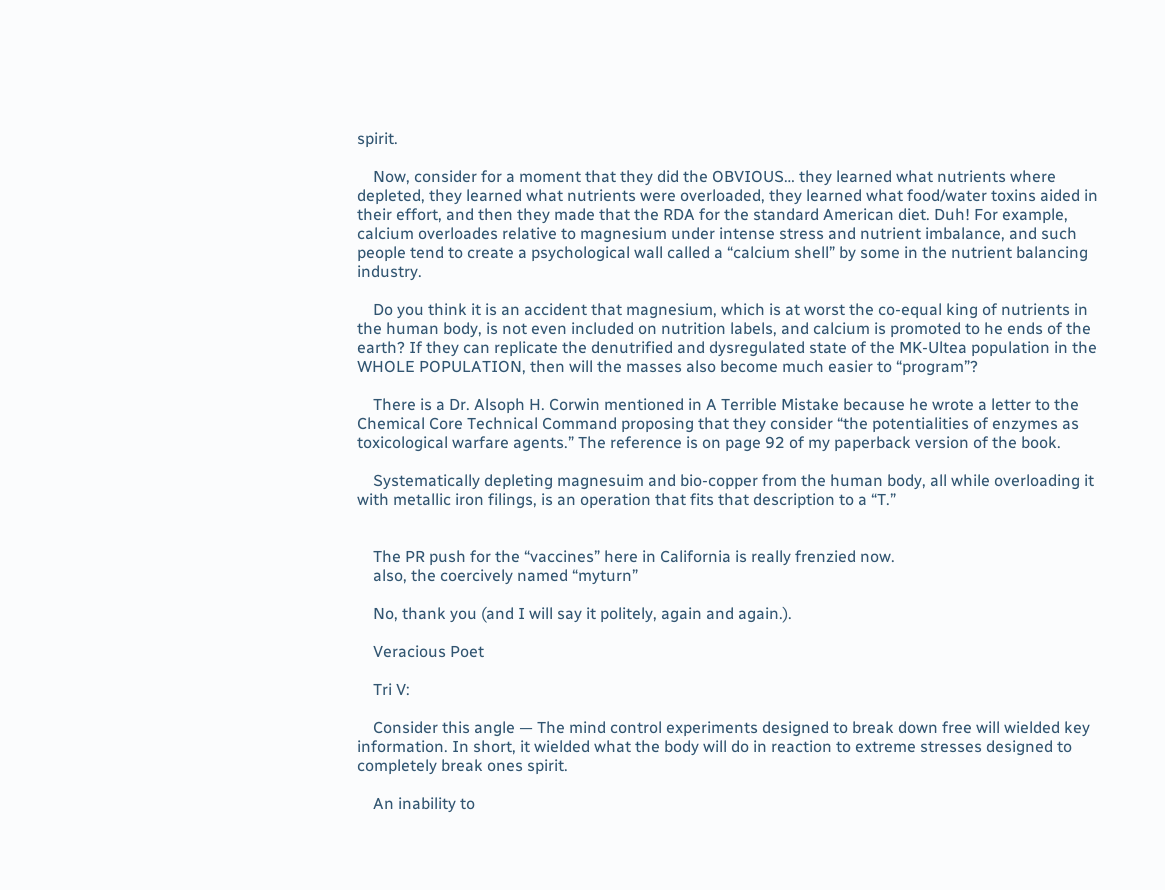spirit.

    Now, consider for a moment that they did the OBVIOUS… they learned what nutrients where depleted, they learned what nutrients were overloaded, they learned what food/water toxins aided in their effort, and then they made that the RDA for the standard American diet. Duh! For example, calcium overloades relative to magnesium under intense stress and nutrient imbalance, and such people tend to create a psychological wall called a “calcium shell” by some in the nutrient balancing industry.

    Do you think it is an accident that magnesium, which is at worst the co-equal king of nutrients in the human body, is not even included on nutrition labels, and calcium is promoted to he ends of the earth? If they can replicate the denutrified and dysregulated state of the MK-Ultea population in the WHOLE POPULATION, then will the masses also become much easier to “program”?

    There is a Dr. Alsoph H. Corwin mentioned in A Terrible Mistake because he wrote a letter to the Chemical Core Technical Command proposing that they consider “the potentialities of enzymes as toxicological warfare agents.” The reference is on page 92 of my paperback version of the book.

    Systematically depleting magnesuim and bio-copper from the human body, all while overloading it with metallic iron filings, is an operation that fits that description to a “T.”


    The PR push for the “vaccines” here in California is really frenzied now.
    also, the coercively named “myturn”

    No, thank you (and I will say it politely, again and again.).

    Veracious Poet

    Tri V:

    Consider this angle — The mind control experiments designed to break down free will wielded key information. In short, it wielded what the body will do in reaction to extreme stresses designed to completely break ones spirit.

    An inability to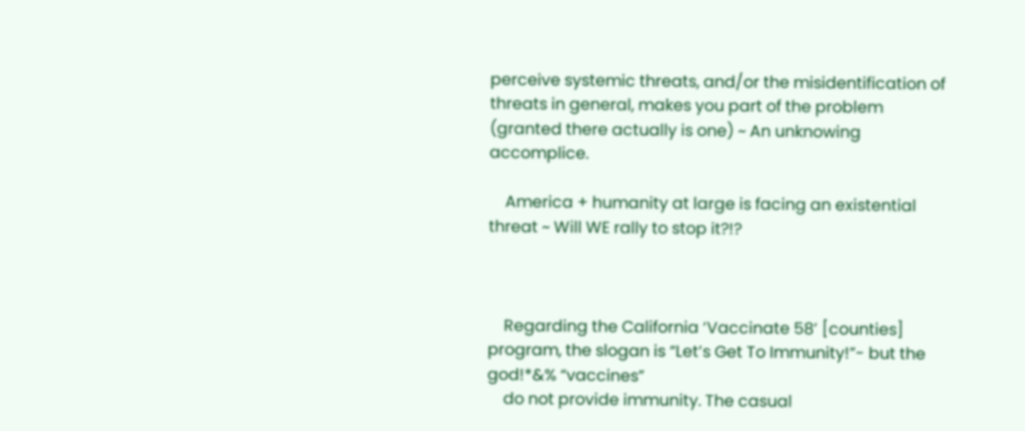perceive systemic threats, and/or the misidentification of threats in general, makes you part of the problem (granted there actually is one) ~ An unknowing accomplice.

    America + humanity at large is facing an existential threat ~ Will WE rally to stop it?!?



    Regarding the California ‘Vaccinate 58’ [counties] program, the slogan is “Let’s Get To Immunity!”- but the god!*&% “vaccines”
    do not provide immunity. The casual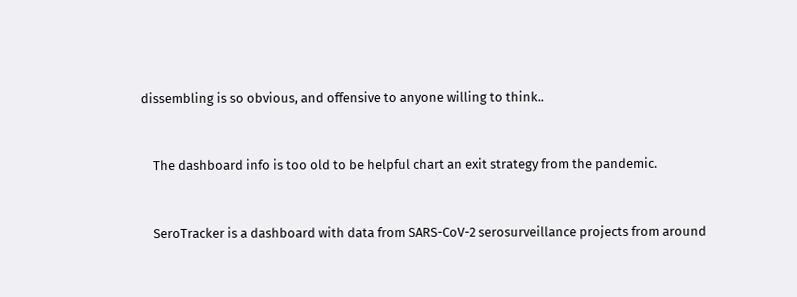dissembling is so obvious, and offensive to anyone willing to think..


    The dashboard info is too old to be helpful chart an exit strategy from the pandemic.


    SeroTracker is a dashboard with data from SARS-CoV-2 serosurveillance projects from around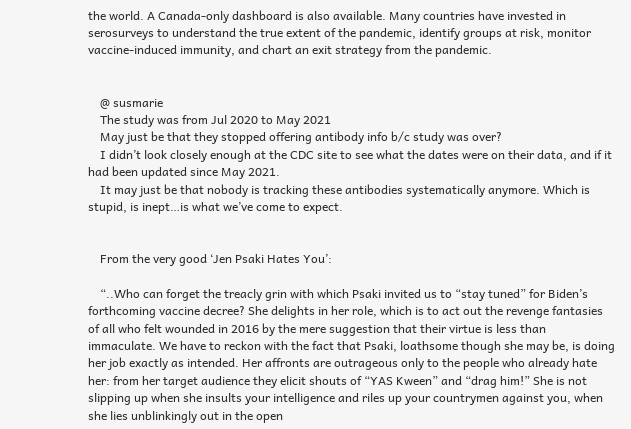the world. A Canada-only dashboard is also available. Many countries have invested in serosurveys to understand the true extent of the pandemic, identify groups at risk, monitor vaccine-induced immunity, and chart an exit strategy from the pandemic.


    @ susmarie
    The study was from Jul 2020 to May 2021
    May just be that they stopped offering antibody info b/c study was over?
    I didn’t look closely enough at the CDC site to see what the dates were on their data, and if it had been updated since May 2021.
    It may just be that nobody is tracking these antibodies systematically anymore. Which is stupid, is inept…is what we’ve come to expect.


    From the very good ‘Jen Psaki Hates You’:

    “..Who can forget the treacly grin with which Psaki invited us to “stay tuned” for Biden’s forthcoming vaccine decree? She delights in her role, which is to act out the revenge fantasies of all who felt wounded in 2016 by the mere suggestion that their virtue is less than immaculate. We have to reckon with the fact that Psaki, loathsome though she may be, is doing her job exactly as intended. Her affronts are outrageous only to the people who already hate her: from her target audience they elicit shouts of “YAS Kween” and “drag him!” She is not slipping up when she insults your intelligence and riles up your countrymen against you, when she lies unblinkingly out in the open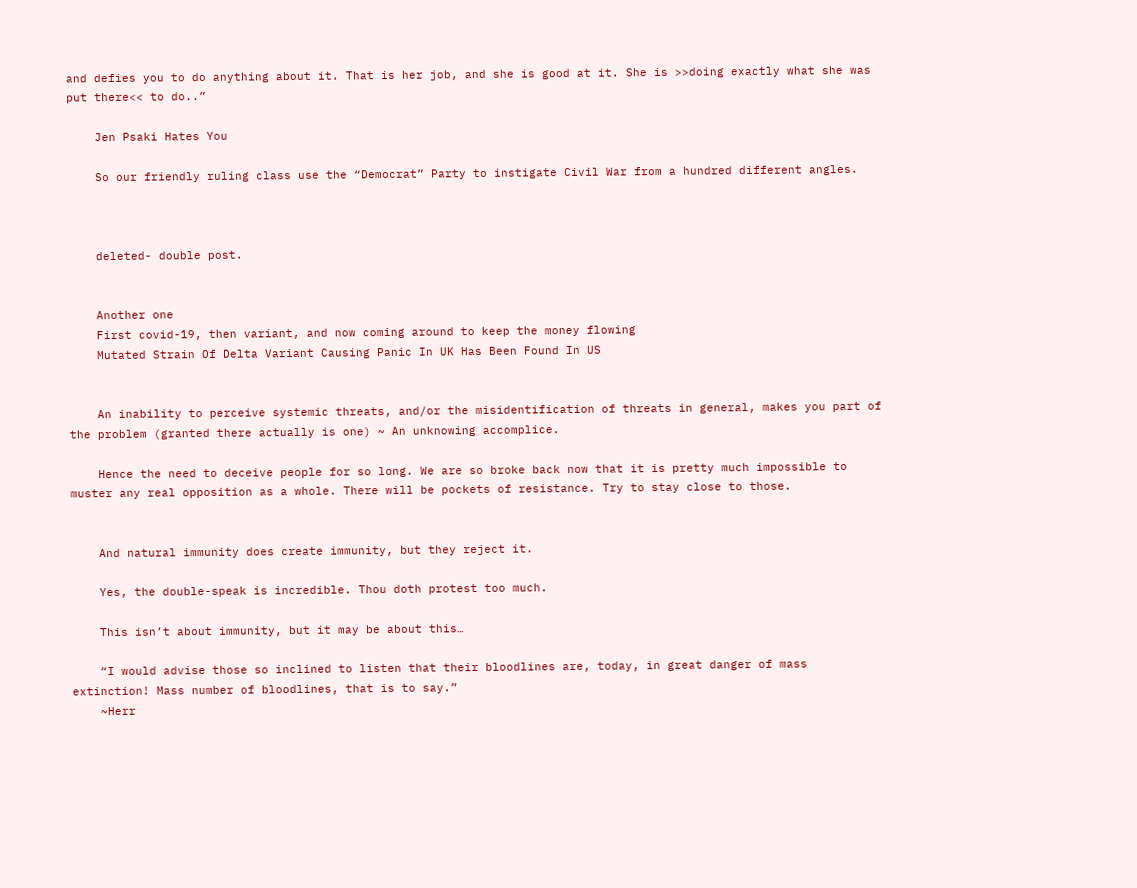and defies you to do anything about it. That is her job, and she is good at it. She is >>doing exactly what she was put there<< to do..”

    Jen Psaki Hates You

    So our friendly ruling class use the “Democrat” Party to instigate Civil War from a hundred different angles.



    deleted- double post.


    Another one
    First covid-19, then variant, and now coming around to keep the money flowing
    Mutated Strain Of Delta Variant Causing Panic In UK Has Been Found In US


    An inability to perceive systemic threats, and/or the misidentification of threats in general, makes you part of the problem (granted there actually is one) ~ An unknowing accomplice.

    Hence the need to deceive people for so long. We are so broke back now that it is pretty much impossible to muster any real opposition as a whole. There will be pockets of resistance. Try to stay close to those.


    And natural immunity does create immunity, but they reject it.

    Yes, the double-speak is incredible. Thou doth protest too much.

    This isn’t about immunity, but it may be about this…

    “I would advise those so inclined to listen that their bloodlines are, today, in great danger of mass extinction! Mass number of bloodlines, that is to say.”
    ~Herr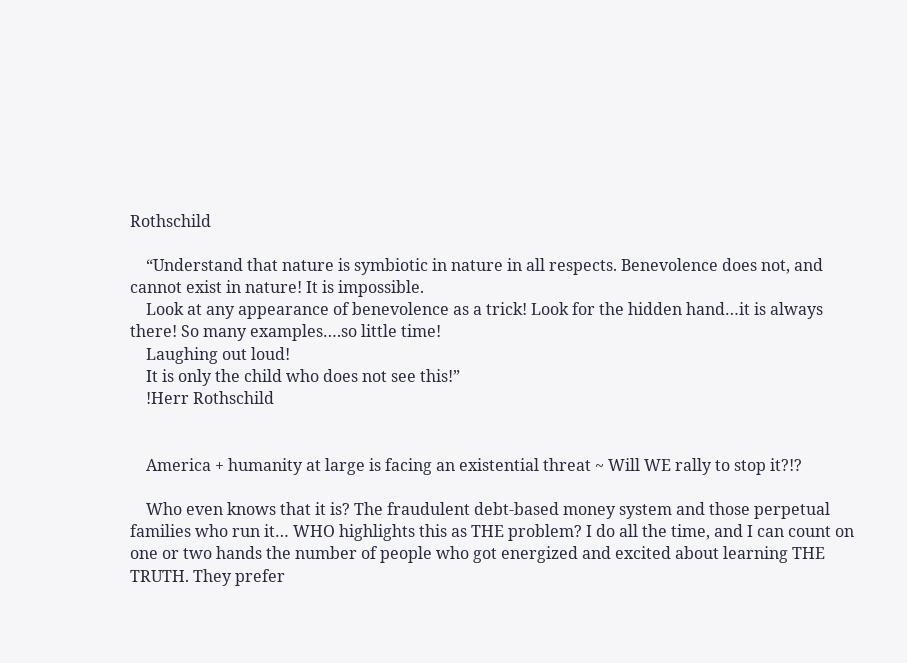Rothschild

    “Understand that nature is symbiotic in nature in all respects. Benevolence does not, and cannot exist in nature! It is impossible.
    Look at any appearance of benevolence as a trick! Look for the hidden hand…it is always there! So many examples….so little time!
    Laughing out loud!
    It is only the child who does not see this!”
    !Herr Rothschild


    America + humanity at large is facing an existential threat ~ Will WE rally to stop it?!?

    Who even knows that it is? The fraudulent debt-based money system and those perpetual families who run it… WHO highlights this as THE problem? I do all the time, and I can count on one or two hands the number of people who got energized and excited about learning THE TRUTH. They prefer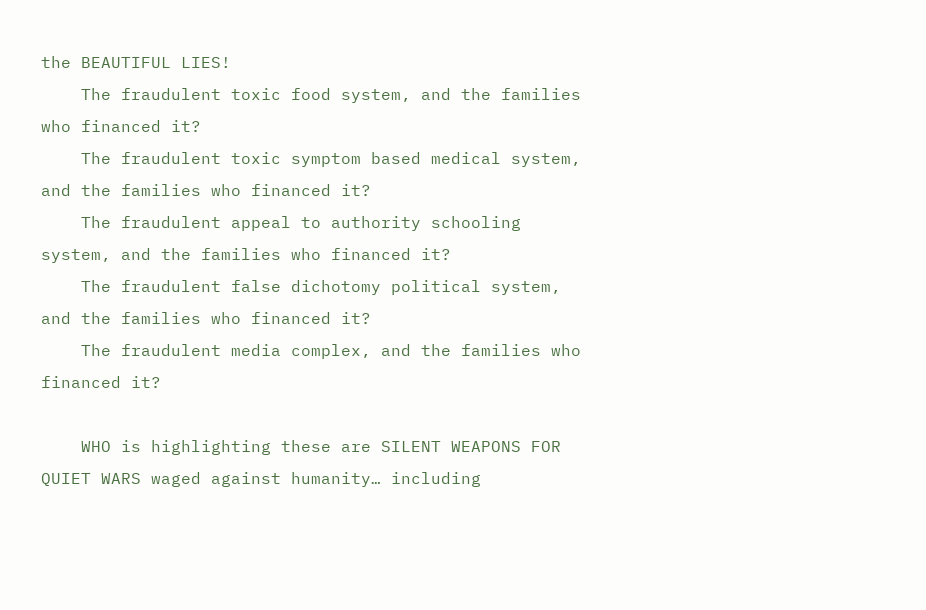the BEAUTIFUL LIES!
    The fraudulent toxic food system, and the families who financed it?
    The fraudulent toxic symptom based medical system, and the families who financed it?
    The fraudulent appeal to authority schooling system, and the families who financed it?
    The fraudulent false dichotomy political system, and the families who financed it?
    The fraudulent media complex, and the families who financed it?

    WHO is highlighting these are SILENT WEAPONS FOR QUIET WARS waged against humanity… including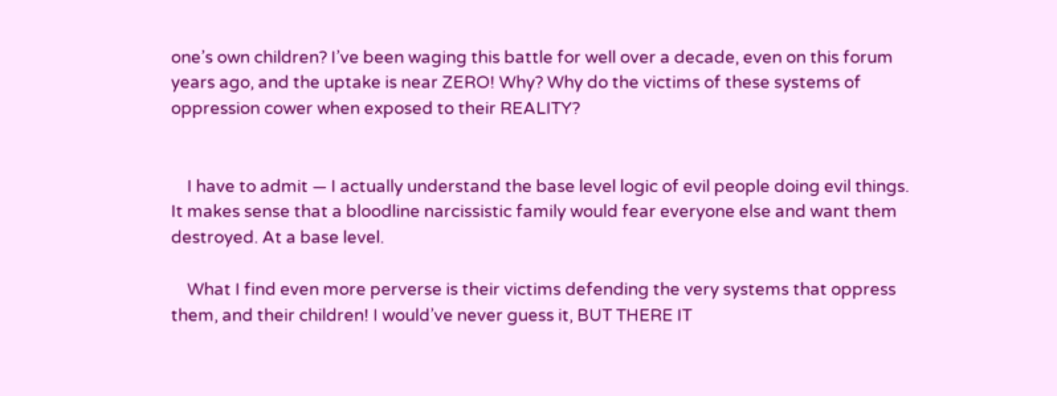one’s own children? I’ve been waging this battle for well over a decade, even on this forum years ago, and the uptake is near ZERO! Why? Why do the victims of these systems of oppression cower when exposed to their REALITY?


    I have to admit — I actually understand the base level logic of evil people doing evil things. It makes sense that a bloodline narcissistic family would fear everyone else and want them destroyed. At a base level.

    What I find even more perverse is their victims defending the very systems that oppress them, and their children! I would’ve never guess it, BUT THERE IT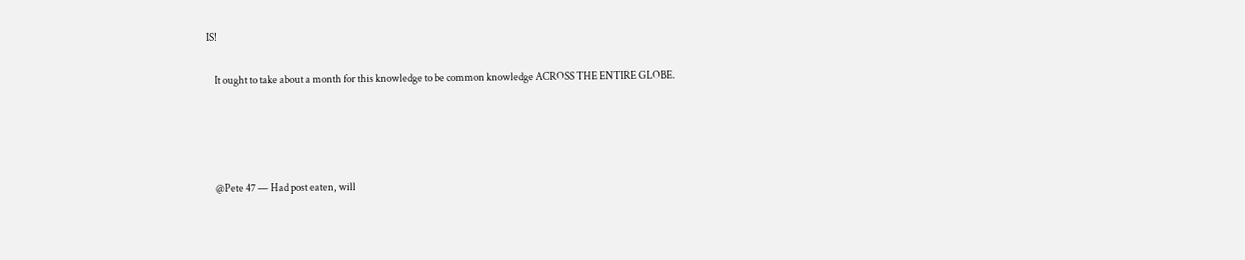IS!

    It ought to take about a month for this knowledge to be common knowledge ACROSS THE ENTIRE GLOBE.




    @Pete 47 — Had post eaten, will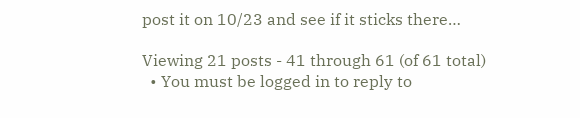post it on 10/23 and see if it sticks there…

Viewing 21 posts - 41 through 61 (of 61 total)
  • You must be logged in to reply to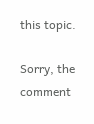this topic.

Sorry, the comment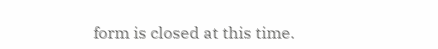form is closed at this time.